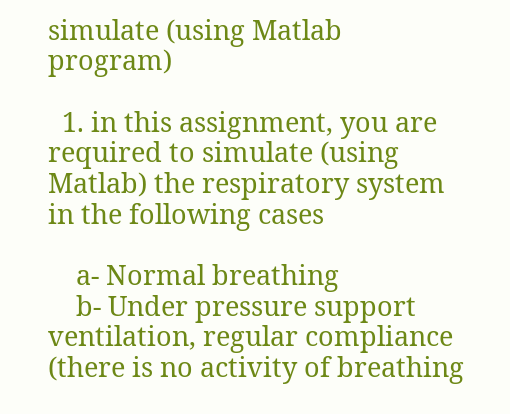simulate (using Matlab program)

  1. in this assignment, you are required to simulate (using Matlab) the respiratory system in the following cases

    a- Normal breathing
    b- Under pressure support ventilation, regular compliance (there is no activity of breathing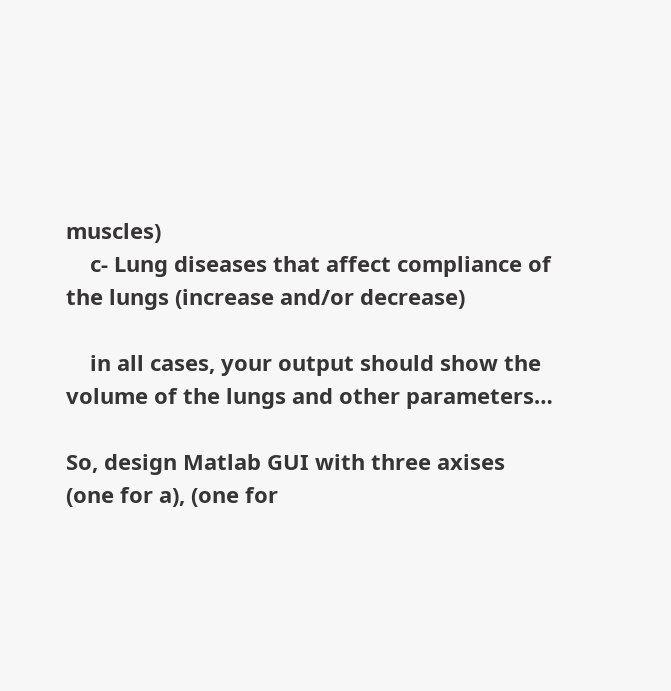muscles)
    c- Lung diseases that affect compliance of the lungs (increase and/or decrease)

    in all cases, your output should show the volume of the lungs and other parameters…

So, design Matlab GUI with three axises (one for a), (one for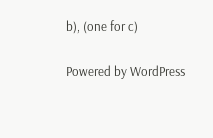b), (one for c)

Powered by WordPress